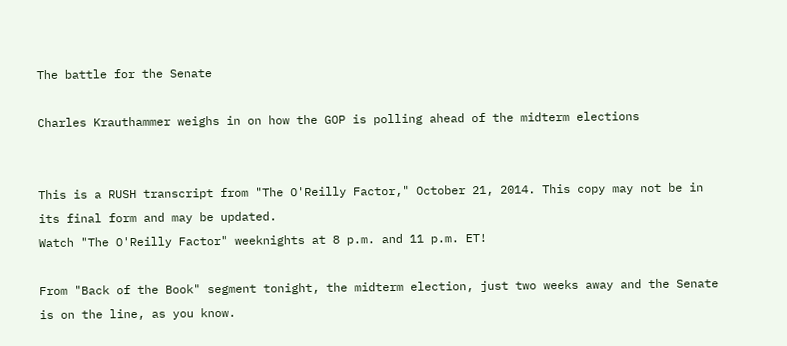The battle for the Senate

Charles Krauthammer weighs in on how the GOP is polling ahead of the midterm elections


This is a RUSH transcript from "The O'Reilly Factor," October 21, 2014. This copy may not be in its final form and may be updated.
Watch "The O'Reilly Factor" weeknights at 8 p.m. and 11 p.m. ET!

From "Back of the Book" segment tonight, the midterm election, just two weeks away and the Senate is on the line, as you know.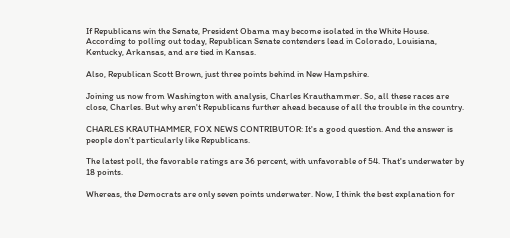If Republicans win the Senate, President Obama may become isolated in the White House. According to polling out today, Republican Senate contenders lead in Colorado, Louisiana, Kentucky, Arkansas, and are tied in Kansas.

Also, Republican Scott Brown, just three points behind in New Hampshire.

Joining us now from Washington with analysis, Charles Krauthammer. So, all these races are close, Charles. But why aren't Republicans further ahead because of all the trouble in the country.

CHARLES KRAUTHAMMER, FOX NEWS CONTRIBUTOR: It's a good question. And the answer is people don't particularly like Republicans.

The latest poll, the favorable ratings are 36 percent, with unfavorable of 54. That's underwater by 18 points.

Whereas, the Democrats are only seven points underwater. Now, I think the best explanation for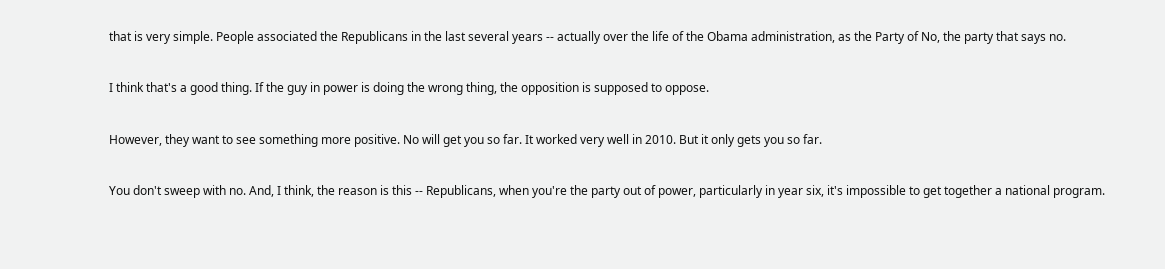that is very simple. People associated the Republicans in the last several years -- actually over the life of the Obama administration, as the Party of No, the party that says no.

I think that's a good thing. If the guy in power is doing the wrong thing, the opposition is supposed to oppose.

However, they want to see something more positive. No will get you so far. It worked very well in 2010. But it only gets you so far.

You don't sweep with no. And, I think, the reason is this -- Republicans, when you're the party out of power, particularly in year six, it's impossible to get together a national program.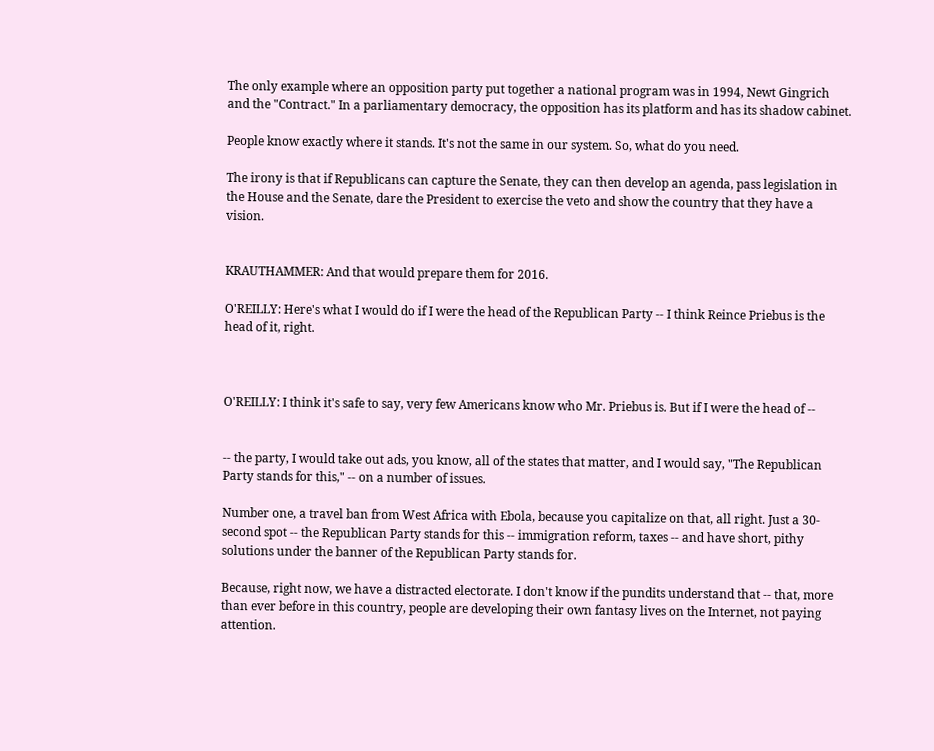The only example where an opposition party put together a national program was in 1994, Newt Gingrich and the "Contract." In a parliamentary democracy, the opposition has its platform and has its shadow cabinet.

People know exactly where it stands. It's not the same in our system. So, what do you need.

The irony is that if Republicans can capture the Senate, they can then develop an agenda, pass legislation in the House and the Senate, dare the President to exercise the veto and show the country that they have a vision.


KRAUTHAMMER: And that would prepare them for 2016.

O'REILLY: Here's what I would do if I were the head of the Republican Party -- I think Reince Priebus is the head of it, right.



O'REILLY: I think it's safe to say, very few Americans know who Mr. Priebus is. But if I were the head of --


-- the party, I would take out ads, you know, all of the states that matter, and I would say, "The Republican Party stands for this," -- on a number of issues.

Number one, a travel ban from West Africa with Ebola, because you capitalize on that, all right. Just a 30-second spot -- the Republican Party stands for this -- immigration reform, taxes -- and have short, pithy solutions under the banner of the Republican Party stands for.

Because, right now, we have a distracted electorate. I don't know if the pundits understand that -- that, more than ever before in this country, people are developing their own fantasy lives on the Internet, not paying attention.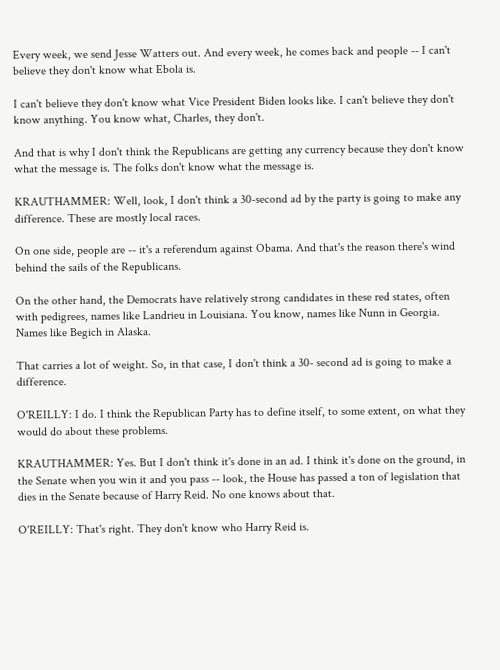Every week, we send Jesse Watters out. And every week, he comes back and people -- I can't believe they don't know what Ebola is.

I can't believe they don't know what Vice President Biden looks like. I can't believe they don't know anything. You know what, Charles, they don't.

And that is why I don't think the Republicans are getting any currency because they don't know what the message is. The folks don't know what the message is.

KRAUTHAMMER: Well, look, I don't think a 30-second ad by the party is going to make any difference. These are mostly local races.

On one side, people are -- it's a referendum against Obama. And that's the reason there's wind behind the sails of the Republicans.

On the other hand, the Democrats have relatively strong candidates in these red states, often with pedigrees, names like Landrieu in Louisiana. You know, names like Nunn in Georgia. Names like Begich in Alaska.

That carries a lot of weight. So, in that case, I don't think a 30- second ad is going to make a difference.

O'REILLY: I do. I think the Republican Party has to define itself, to some extent, on what they would do about these problems.

KRAUTHAMMER: Yes. But I don't think it's done in an ad. I think it's done on the ground, in the Senate when you win it and you pass -- look, the House has passed a ton of legislation that dies in the Senate because of Harry Reid. No one knows about that.

O'REILLY: That's right. They don't know who Harry Reid is.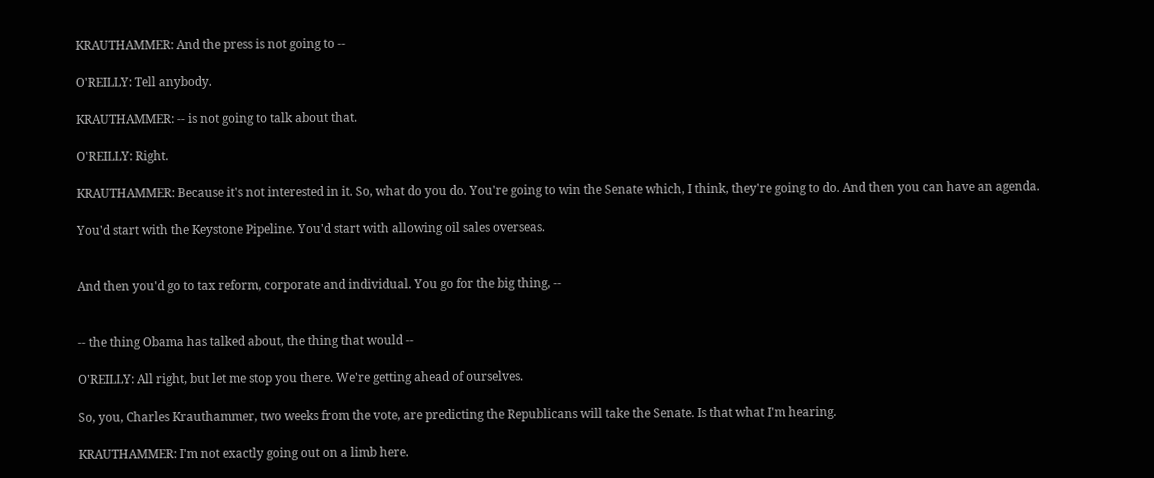KRAUTHAMMER: And the press is not going to --

O'REILLY: Tell anybody.

KRAUTHAMMER: -- is not going to talk about that.

O'REILLY: Right.

KRAUTHAMMER: Because it's not interested in it. So, what do you do. You're going to win the Senate which, I think, they're going to do. And then you can have an agenda.

You'd start with the Keystone Pipeline. You'd start with allowing oil sales overseas.


And then you'd go to tax reform, corporate and individual. You go for the big thing, --


-- the thing Obama has talked about, the thing that would --

O'REILLY: All right, but let me stop you there. We're getting ahead of ourselves.

So, you, Charles Krauthammer, two weeks from the vote, are predicting the Republicans will take the Senate. Is that what I'm hearing.

KRAUTHAMMER: I'm not exactly going out on a limb here.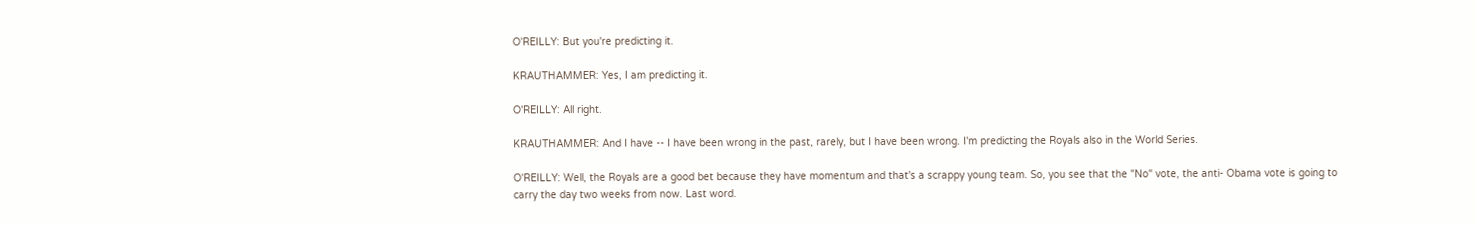O'REILLY: But you're predicting it.

KRAUTHAMMER: Yes, I am predicting it.

O'REILLY: All right.

KRAUTHAMMER: And I have -- I have been wrong in the past, rarely, but I have been wrong. I'm predicting the Royals also in the World Series.

O'REILLY: Well, the Royals are a good bet because they have momentum and that's a scrappy young team. So, you see that the "No" vote, the anti- Obama vote is going to carry the day two weeks from now. Last word.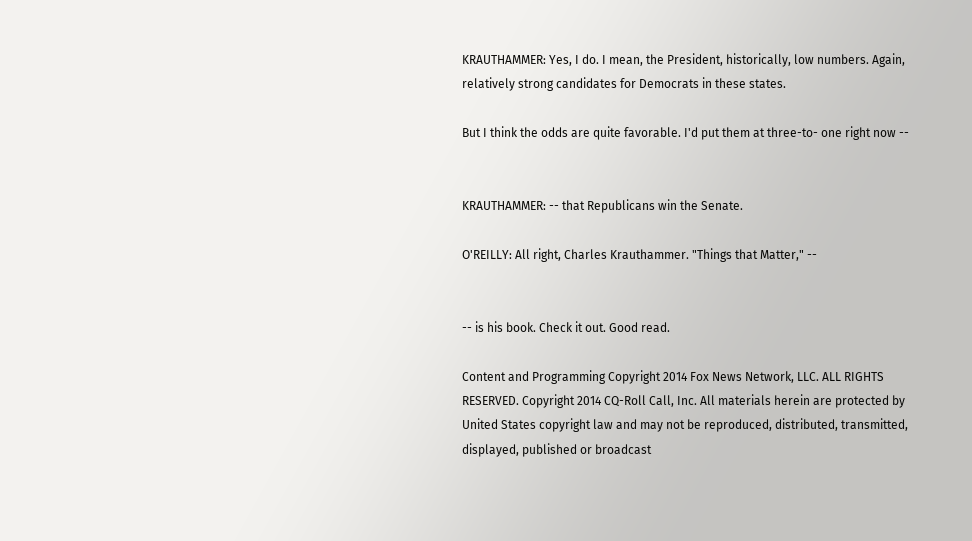KRAUTHAMMER: Yes, I do. I mean, the President, historically, low numbers. Again, relatively strong candidates for Democrats in these states.

But I think the odds are quite favorable. I'd put them at three-to- one right now --


KRAUTHAMMER: -- that Republicans win the Senate.

O'REILLY: All right, Charles Krauthammer. "Things that Matter," --


-- is his book. Check it out. Good read.

Content and Programming Copyright 2014 Fox News Network, LLC. ALL RIGHTS RESERVED. Copyright 2014 CQ-Roll Call, Inc. All materials herein are protected by United States copyright law and may not be reproduced, distributed, transmitted, displayed, published or broadcast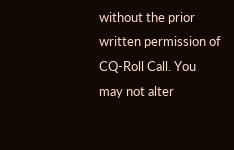without the prior written permission of CQ-Roll Call. You may not alter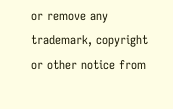or remove any trademark, copyright or other notice from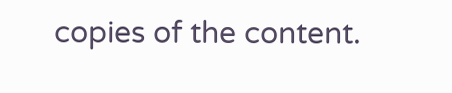copies of the content.